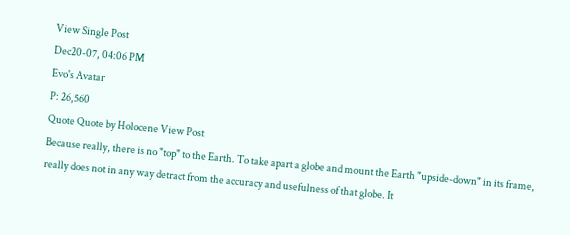View Single Post
Dec20-07, 04:06 PM
Evo's Avatar
P: 26,560
Quote Quote by Holocene View Post
Because really, there is no "top" to the Earth. To take apart a globe and mount the Earth "upside-down" in its frame, really does not in any way detract from the accuracy and usefulness of that globe. It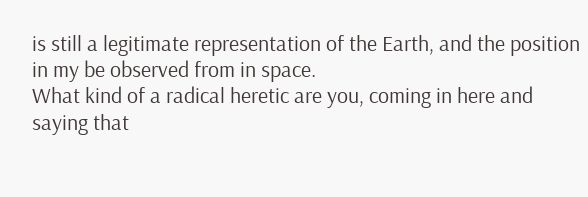is still a legitimate representation of the Earth, and the position in my be observed from in space.
What kind of a radical heretic are you, coming in here and saying that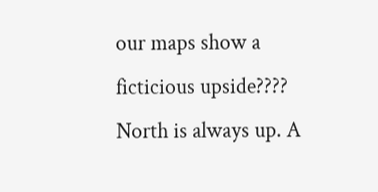our maps show a ficticious upside???? North is always up. A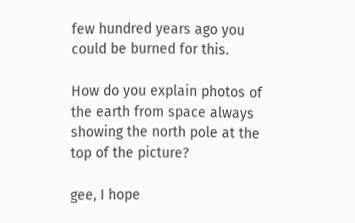few hundred years ago you could be burned for this.

How do you explain photos of the earth from space always showing the north pole at the top of the picture?

gee, I hope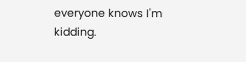everyone knows I'm kidding.